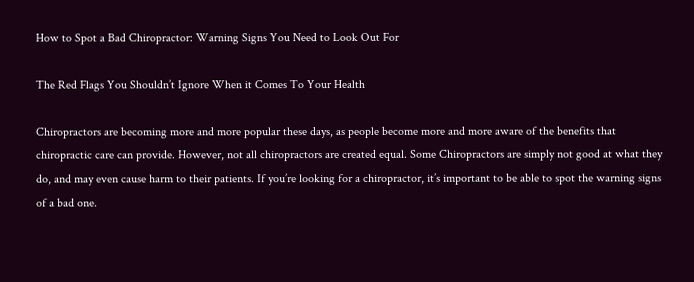How to Spot a Bad Chiropractor: Warning Signs You Need to Look Out For

The Red Flags You Shouldn’t Ignore When it Comes To Your Health

Chiropractors are becoming more and more popular these days, as people become more and more aware of the benefits that chiropractic care can provide. However, not all chiropractors are created equal. Some Chiropractors are simply not good at what they do, and may even cause harm to their patients. If you’re looking for a chiropractor, it’s important to be able to spot the warning signs of a bad one.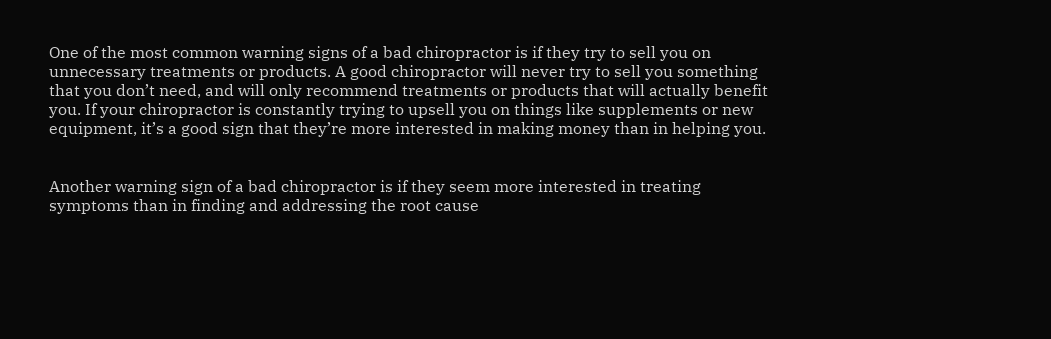One of the most common warning signs of a bad chiropractor is if they try to sell you on unnecessary treatments or products. A good chiropractor will never try to sell you something that you don’t need, and will only recommend treatments or products that will actually benefit you. If your chiropractor is constantly trying to upsell you on things like supplements or new equipment, it’s a good sign that they’re more interested in making money than in helping you.


Another warning sign of a bad chiropractor is if they seem more interested in treating symptoms than in finding and addressing the root cause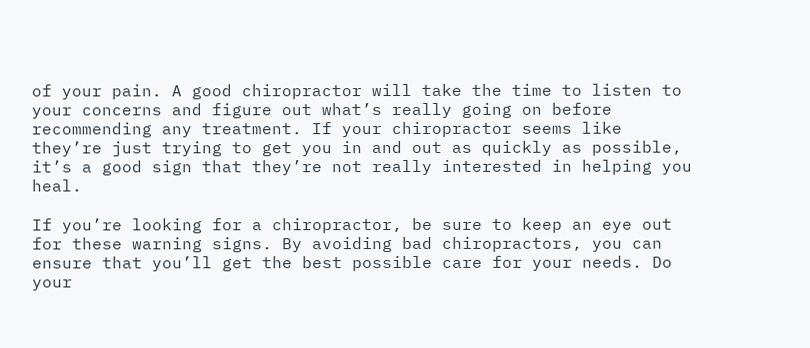of your pain. A good chiropractor will take the time to listen to your concerns and figure out what’s really going on before recommending any treatment. If your chiropractor seems like they’re just trying to get you in and out as quickly as possible, it’s a good sign that they’re not really interested in helping you heal.

If you’re looking for a chiropractor, be sure to keep an eye out for these warning signs. By avoiding bad chiropractors, you can ensure that you’ll get the best possible care for your needs. Do your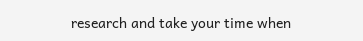research and take your time when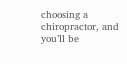choosing a chiropractor, and you’ll be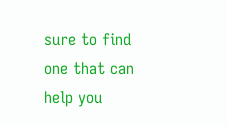sure to find one that can help you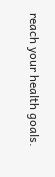reach your health goals.